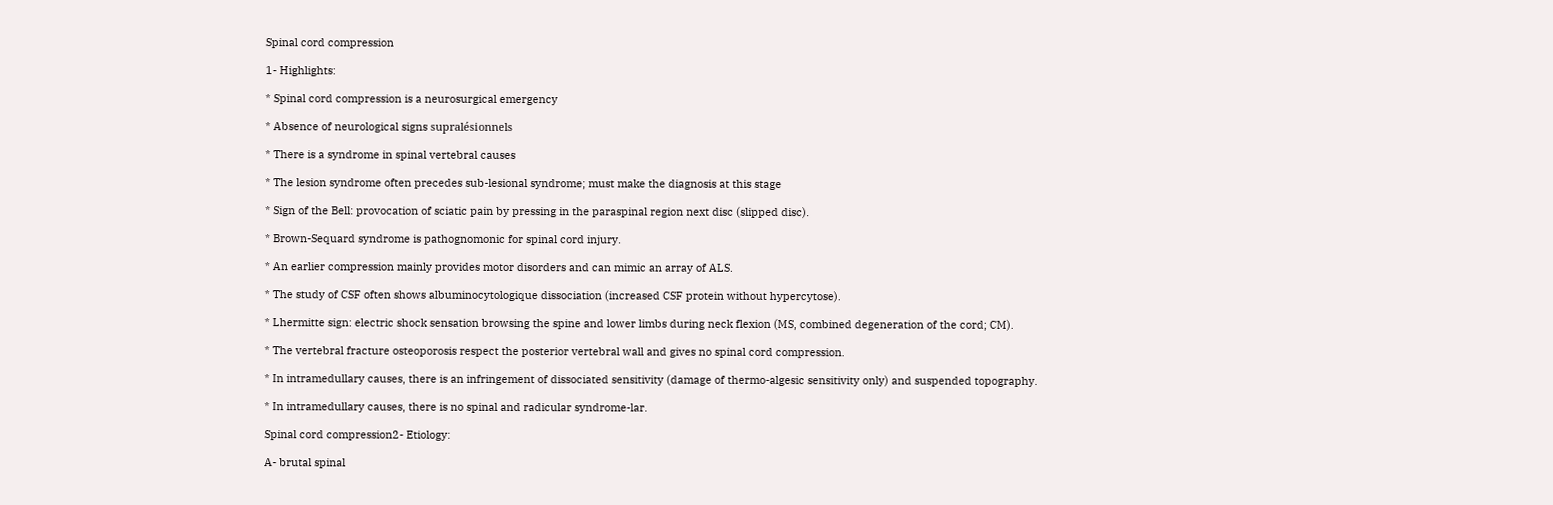Spinal cord compression

1- Highlights:

* Spinal cord compression is a neurosurgical emergency

* Absence of neurological signs supralésionnels

* There is a syndrome in spinal vertebral causes

* The lesion syndrome often precedes sub-lesional syndrome; must make the diagnosis at this stage

* Sign of the Bell: provocation of sciatic pain by pressing in the paraspinal region next disc (slipped disc).

* Brown-Sequard syndrome is pathognomonic for spinal cord injury.

* An earlier compression mainly provides motor disorders and can mimic an array of ALS.

* The study of CSF often shows albuminocytologique dissociation (increased CSF protein without hypercytose).

* Lhermitte sign: electric shock sensation browsing the spine and lower limbs during neck flexion (MS, combined degeneration of the cord; CM).

* The vertebral fracture osteoporosis respect the posterior vertebral wall and gives no spinal cord compression.

* In intramedullary causes, there is an infringement of dissociated sensitivity (damage of thermo-algesic sensitivity only) and suspended topography.

* In intramedullary causes, there is no spinal and radicular syndrome-lar.

Spinal cord compression2- Etiology:

A- brutal spinal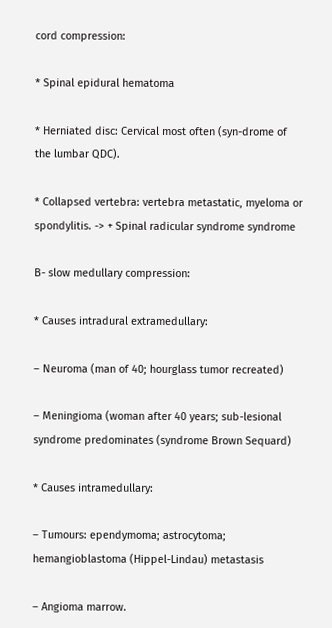cord compression:

* Spinal epidural hematoma

* Herniated disc: Cervical most often (syn-drome of the lumbar QDC).

* Collapsed vertebra: vertebra metastatic, myeloma or spondylitis. -> + Spinal radicular syndrome syndrome

B- slow medullary compression:

* Causes intradural extramedullary:

– Neuroma (man of 40; hourglass tumor recreated)

– Meningioma (woman after 40 years; sub-lesional syndrome predominates (syndrome Brown Sequard)

* Causes intramedullary:

– Tumours: ependymoma; astrocytoma; hemangioblastoma (Hippel-Lindau) metastasis

– Angioma marrow.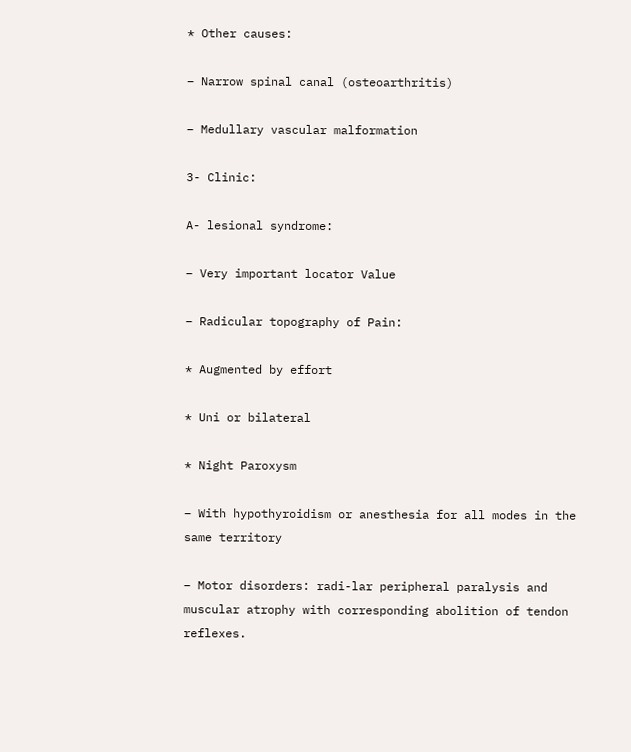* Other causes:

– Narrow spinal canal (osteoarthritis)

– Medullary vascular malformation

3- Clinic:

A- lesional syndrome:

– Very important locator Value

– Radicular topography of Pain:

* Augmented by effort

* Uni or bilateral

* Night Paroxysm

– With hypothyroidism or anesthesia for all modes in the same territory

– Motor disorders: radi-lar peripheral paralysis and muscular atrophy with corresponding abolition of tendon reflexes.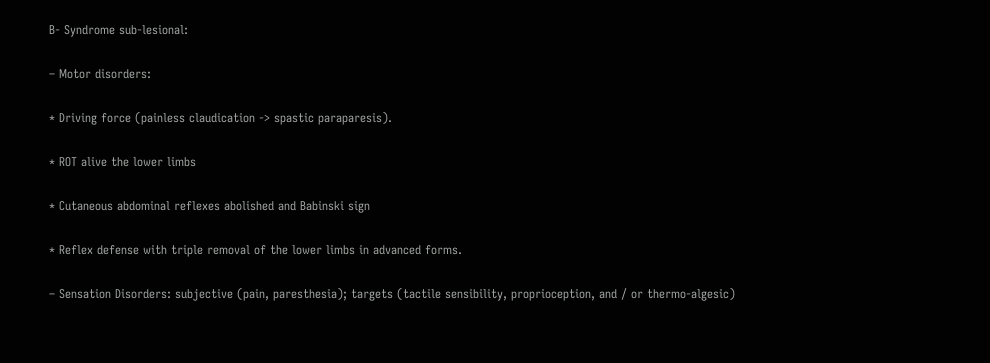B- Syndrome sub-lesional:

– Motor disorders:

* Driving force (painless claudication -> spastic paraparesis).

* ROT alive the lower limbs

* Cutaneous abdominal reflexes abolished and Babinski sign

* Reflex defense with triple removal of the lower limbs in advanced forms.

– Sensation Disorders: subjective (pain, paresthesia); targets (tactile sensibility, proprioception, and / or thermo-algesic)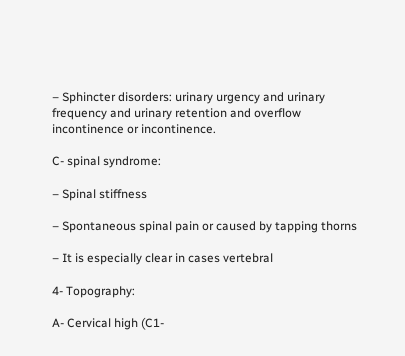– Sphincter disorders: urinary urgency and urinary frequency and urinary retention and overflow incontinence or incontinence.

C- spinal syndrome:

– Spinal stiffness

– Spontaneous spinal pain or caused by tapping thorns

– It is especially clear in cases vertebral

4- Topography:

A- Cervical high (C1-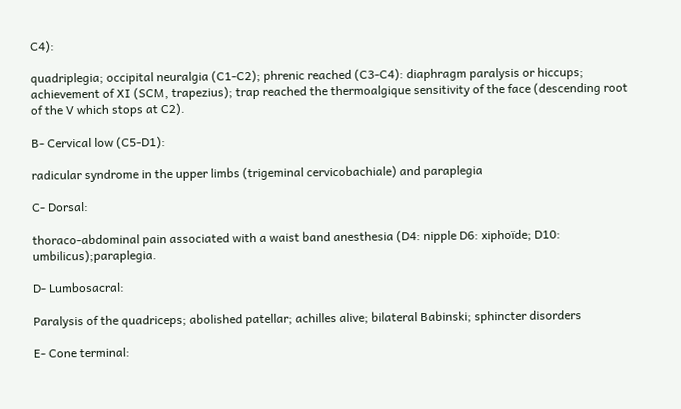C4):

quadriplegia; occipital neuralgia (C1-C2); phrenic reached (C3-C4): diaphragm paralysis or hiccups; achievement of XI (SCM, trapezius); trap reached the thermoalgique sensitivity of the face (descending root of the V which stops at C2).

B- Cervical low (C5-D1):

radicular syndrome in the upper limbs (trigeminal cervicobachiale) and paraplegia

C- Dorsal:

thoraco-abdominal pain associated with a waist band anesthesia (D4: nipple D6: xiphoïde; D10: umbilicus);paraplegia.

D- Lumbosacral:

Paralysis of the quadriceps; abolished patellar; achilles alive; bilateral Babinski; sphincter disorders

E- Cone terminal: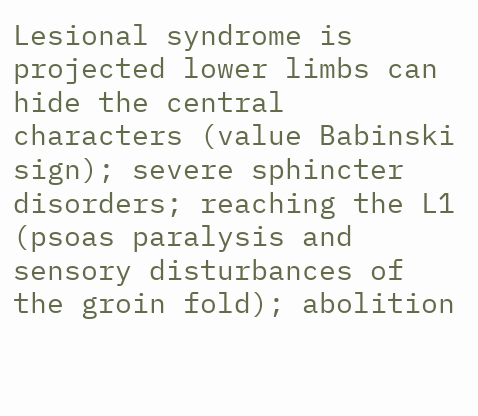Lesional syndrome is projected lower limbs can hide the central characters (value Babinski sign); severe sphincter disorders; reaching the L1 (psoas paralysis and sensory disturbances of the groin fold); abolition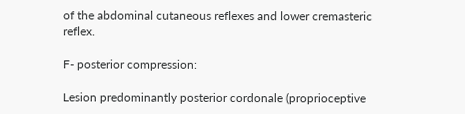of the abdominal cutaneous reflexes and lower cremasteric reflex.

F- posterior compression:

Lesion predominantly posterior cordonale (proprioceptive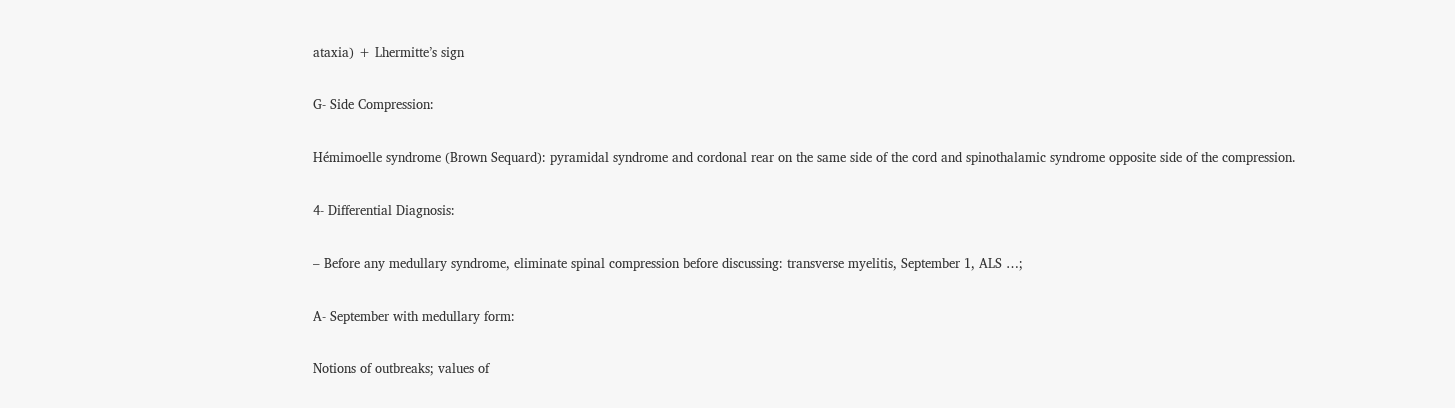ataxia) + Lhermitte’s sign

G- Side Compression:

Hémimoelle syndrome (Brown Sequard): pyramidal syndrome and cordonal rear on the same side of the cord and spinothalamic syndrome opposite side of the compression.

4- Differential Diagnosis:

– Before any medullary syndrome, eliminate spinal compression before discussing: transverse myelitis, September 1, ALS …;

A- September with medullary form:

Notions of outbreaks; values of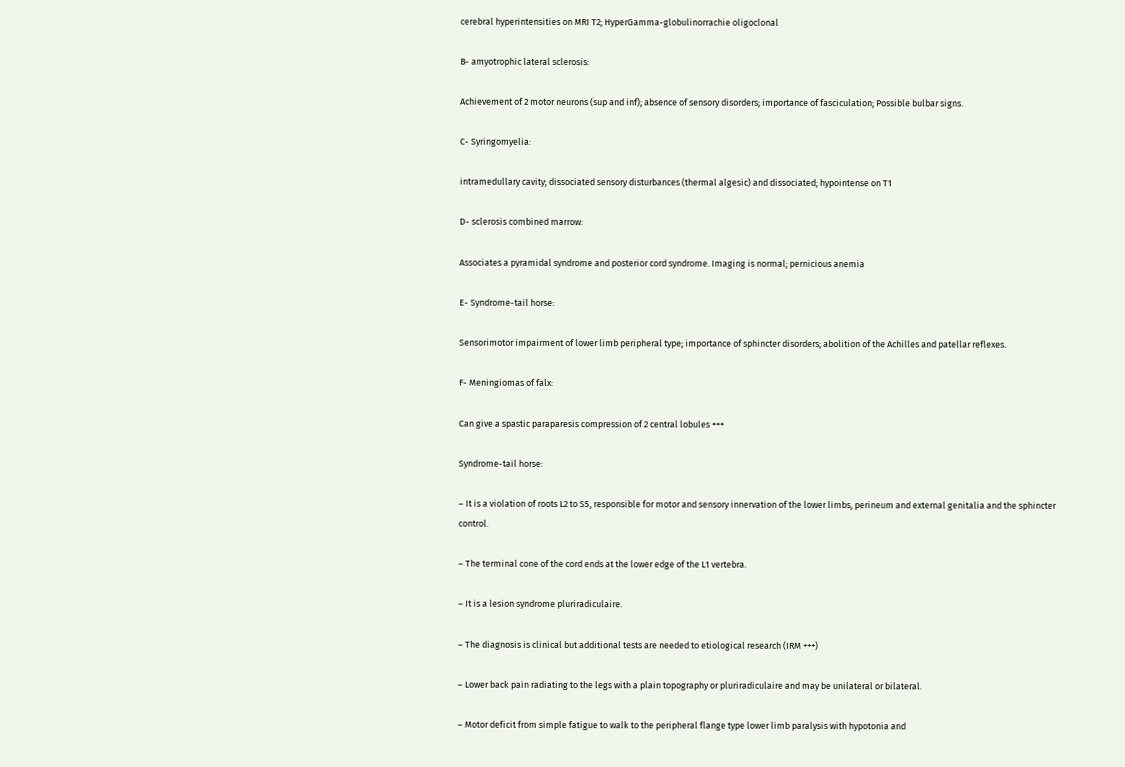cerebral hyperintensities on MRI T2; HyperGamma-globulinorrachie oligoclonal

B- amyotrophic lateral sclerosis:

Achievement of 2 motor neurons (sup and inf); absence of sensory disorders; importance of fasciculation; Possible bulbar signs.

C- Syringomyelia:

intramedullary cavity; dissociated sensory disturbances (thermal algesic) and dissociated; hypointense on T1

D- sclerosis combined marrow:

Associates a pyramidal syndrome and posterior cord syndrome. Imaging is normal; pernicious anemia

E- Syndrome-tail horse:

Sensorimotor impairment of lower limb peripheral type; importance of sphincter disorders; abolition of the Achilles and patellar reflexes.

F- Meningiomas of falx:

Can give a spastic paraparesis compression of 2 central lobules +++

Syndrome-tail horse:

– It is a violation of roots L2 to S5, responsible for motor and sensory innervation of the lower limbs, perineum and external genitalia and the sphincter control.

– The terminal cone of the cord ends at the lower edge of the L1 vertebra.

– It is a lesion syndrome pluriradiculaire.

– The diagnosis is clinical but additional tests are needed to etiological research (IRM +++)

– Lower back pain radiating to the legs with a plain topography or pluriradiculaire and may be unilateral or bilateral.

– Motor deficit from simple fatigue to walk to the peripheral flange type lower limb paralysis with hypotonia and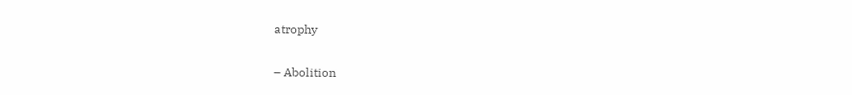atrophy

– Abolition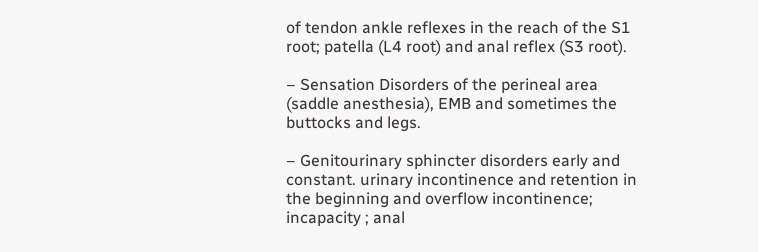of tendon ankle reflexes in the reach of the S1 root; patella (L4 root) and anal reflex (S3 root).

– Sensation Disorders of the perineal area (saddle anesthesia), EMB and sometimes the buttocks and legs.

– Genitourinary sphincter disorders early and constant. urinary incontinence and retention in the beginning and overflow incontinence; incapacity ; anal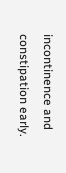incontinence and constipation early.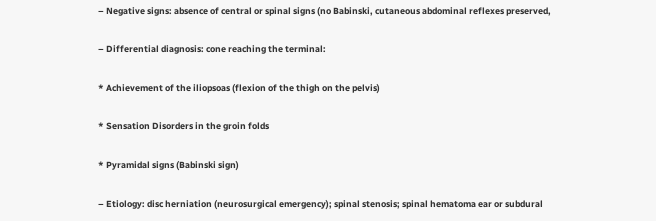– Negative signs: absence of central or spinal signs (no Babinski, cutaneous abdominal reflexes preserved,

– Differential diagnosis: cone reaching the terminal:

* Achievement of the iliopsoas (flexion of the thigh on the pelvis)

* Sensation Disorders in the groin folds

* Pyramidal signs (Babinski sign)

– Etiology: disc herniation (neurosurgical emergency); spinal stenosis; spinal hematoma ear or subdural